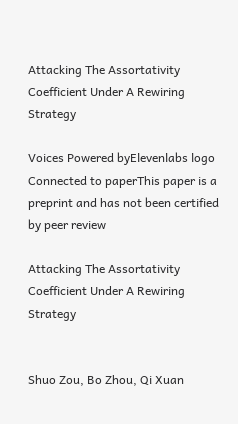Attacking The Assortativity Coefficient Under A Rewiring Strategy

Voices Powered byElevenlabs logo
Connected to paperThis paper is a preprint and has not been certified by peer review

Attacking The Assortativity Coefficient Under A Rewiring Strategy


Shuo Zou, Bo Zhou, Qi Xuan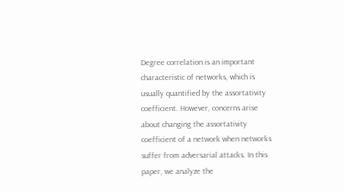Degree correlation is an important characteristic of networks, which is usually quantified by the assortativity coefficient. However, concerns arise about changing the assortativity coefficient of a network when networks suffer from adversarial attacks. In this paper, we analyze the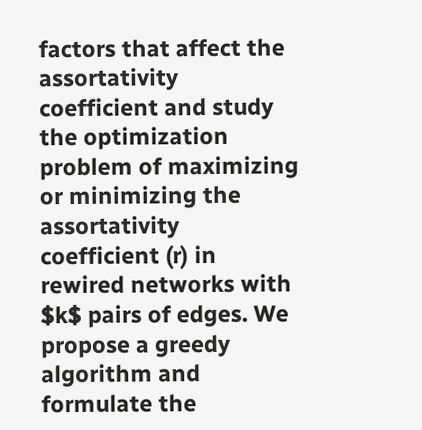factors that affect the assortativity coefficient and study the optimization problem of maximizing or minimizing the assortativity coefficient (r) in rewired networks with $k$ pairs of edges. We propose a greedy algorithm and formulate the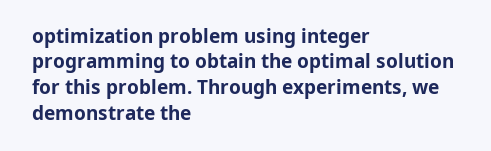optimization problem using integer programming to obtain the optimal solution for this problem. Through experiments, we demonstrate the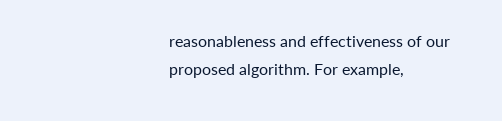reasonableness and effectiveness of our proposed algorithm. For example,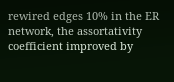rewired edges 10% in the ER network, the assortativity coefficient improved by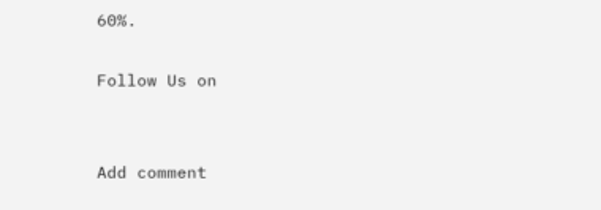60%.

Follow Us on


Add comment